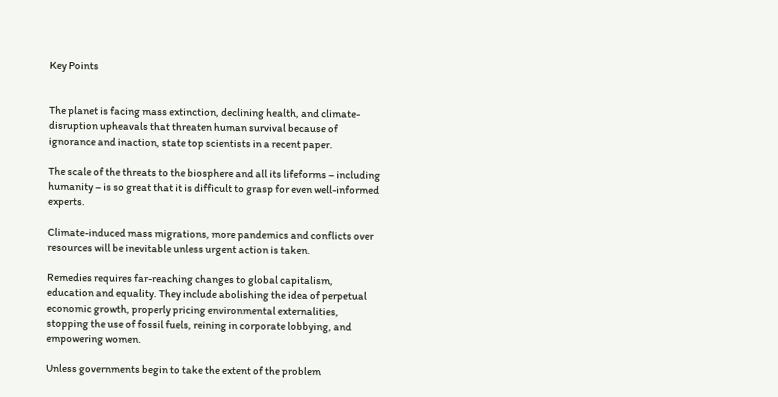Key Points


The planet is facing mass extinction, declining health, and climate-disruption upheavals that threaten human survival because of ignorance and inaction, state top scientists in a recent paper.

The scale of the threats to the biosphere and all its lifeforms – including humanity – is so great that it is difficult to grasp for even well-informed experts.

Climate-induced mass migrations, more pandemics and conflicts over resources will be inevitable unless urgent action is taken.

Remedies requires far-reaching changes to global capitalism, education and equality. They include abolishing the idea of perpetual economic growth, properly pricing environmental externalities, stopping the use of fossil fuels, reining in corporate lobbying, and empowering women.

Unless governments begin to take the extent of the problem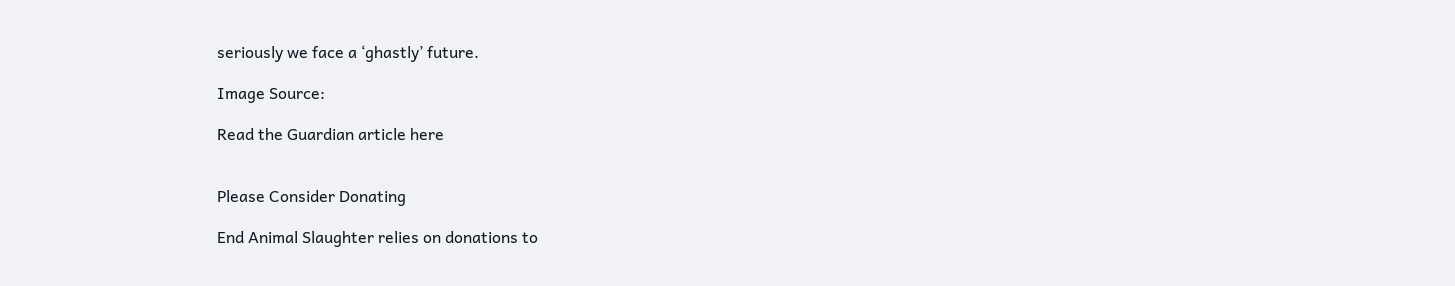seriously we face a ‘ghastly’ future.

Image Source:

Read the Guardian article here


Please Consider Donating

End Animal Slaughter relies on donations to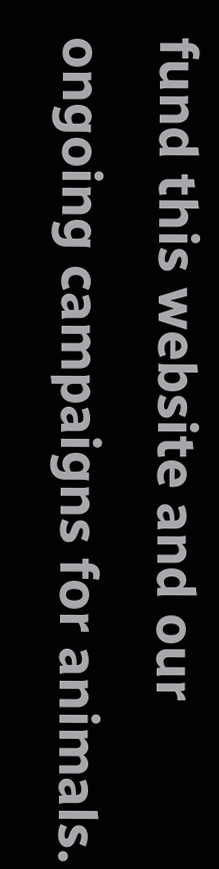fund this website and our ongoing campaigns for animals.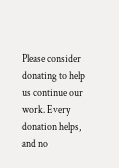Please consider donating to help us continue our work. Every donation helps, and no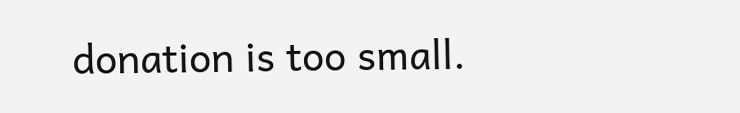donation is too small.